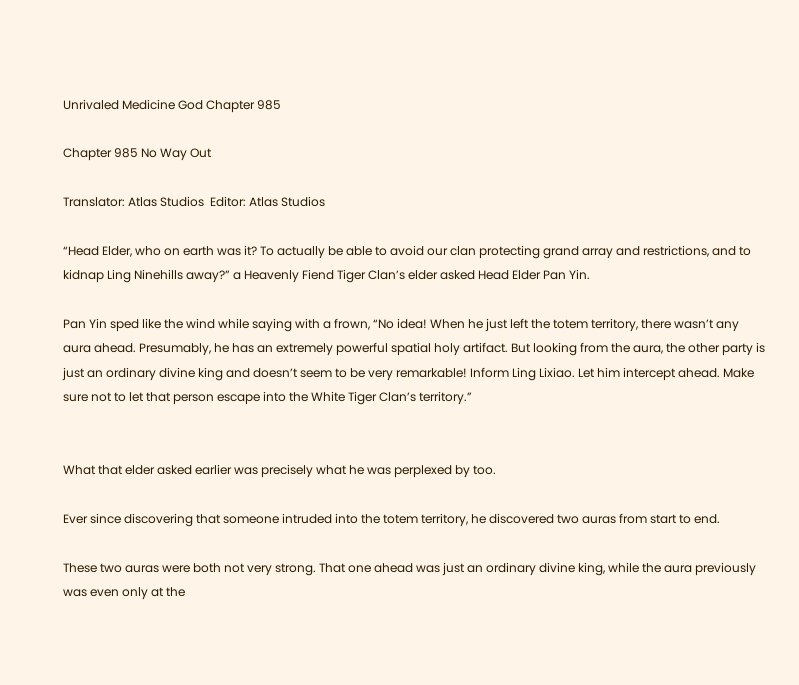Unrivaled Medicine God Chapter 985

Chapter 985 No Way Out

Translator: Atlas Studios  Editor: Atlas Studios

“Head Elder, who on earth was it? To actually be able to avoid our clan protecting grand array and restrictions, and to kidnap Ling Ninehills away?” a Heavenly Fiend Tiger Clan’s elder asked Head Elder Pan Yin.

Pan Yin sped like the wind while saying with a frown, “No idea! When he just left the totem territory, there wasn’t any aura ahead. Presumably, he has an extremely powerful spatial holy artifact. But looking from the aura, the other party is just an ordinary divine king and doesn’t seem to be very remarkable! Inform Ling Lixiao. Let him intercept ahead. Make sure not to let that person escape into the White Tiger Clan’s territory.”


What that elder asked earlier was precisely what he was perplexed by too.

Ever since discovering that someone intruded into the totem territory, he discovered two auras from start to end.

These two auras were both not very strong. That one ahead was just an ordinary divine king, while the aura previously was even only at the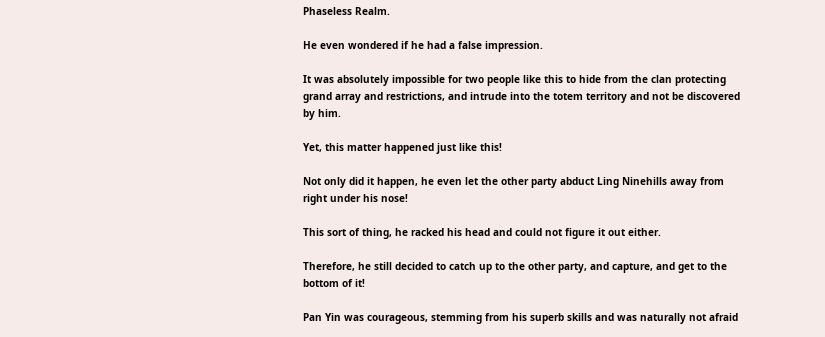Phaseless Realm.

He even wondered if he had a false impression.

It was absolutely impossible for two people like this to hide from the clan protecting grand array and restrictions, and intrude into the totem territory and not be discovered by him.

Yet, this matter happened just like this!

Not only did it happen, he even let the other party abduct Ling Ninehills away from right under his nose!

This sort of thing, he racked his head and could not figure it out either.

Therefore, he still decided to catch up to the other party, and capture, and get to the bottom of it!

Pan Yin was courageous, stemming from his superb skills and was naturally not afraid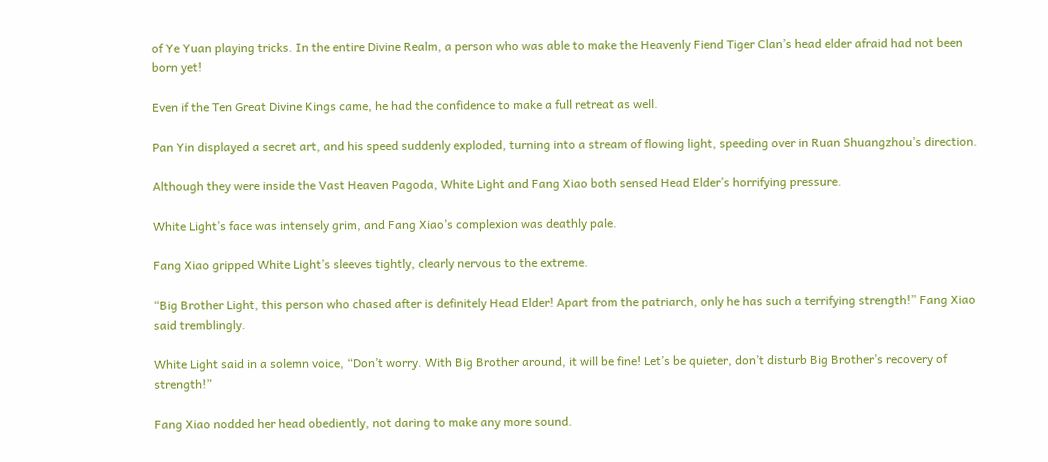of Ye Yuan playing tricks. In the entire Divine Realm, a person who was able to make the Heavenly Fiend Tiger Clan’s head elder afraid had not been born yet!

Even if the Ten Great Divine Kings came, he had the confidence to make a full retreat as well.

Pan Yin displayed a secret art, and his speed suddenly exploded, turning into a stream of flowing light, speeding over in Ruan Shuangzhou’s direction.

Although they were inside the Vast Heaven Pagoda, White Light and Fang Xiao both sensed Head Elder’s horrifying pressure.

White Light’s face was intensely grim, and Fang Xiao’s complexion was deathly pale.

Fang Xiao gripped White Light’s sleeves tightly, clearly nervous to the extreme.

“Big Brother Light, this person who chased after is definitely Head Elder! Apart from the patriarch, only he has such a terrifying strength!” Fang Xiao said tremblingly.

White Light said in a solemn voice, “Don’t worry. With Big Brother around, it will be fine! Let’s be quieter, don’t disturb Big Brother’s recovery of strength!”

Fang Xiao nodded her head obediently, not daring to make any more sound.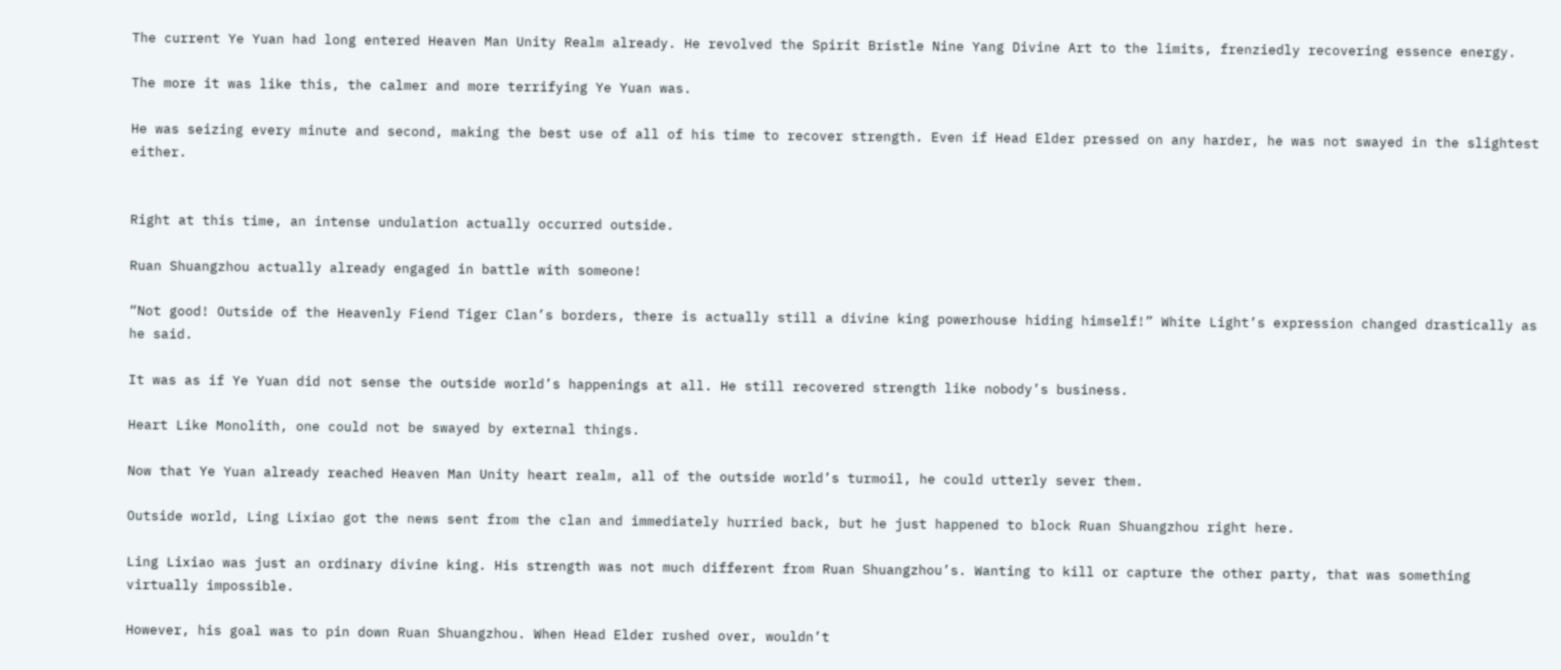The current Ye Yuan had long entered Heaven Man Unity Realm already. He revolved the Spirit Bristle Nine Yang Divine Art to the limits, frenziedly recovering essence energy.

The more it was like this, the calmer and more terrifying Ye Yuan was.

He was seizing every minute and second, making the best use of all of his time to recover strength. Even if Head Elder pressed on any harder, he was not swayed in the slightest either.


Right at this time, an intense undulation actually occurred outside.

Ruan Shuangzhou actually already engaged in battle with someone!

“Not good! Outside of the Heavenly Fiend Tiger Clan’s borders, there is actually still a divine king powerhouse hiding himself!” White Light’s expression changed drastically as he said.

It was as if Ye Yuan did not sense the outside world’s happenings at all. He still recovered strength like nobody’s business.

Heart Like Monolith, one could not be swayed by external things.

Now that Ye Yuan already reached Heaven Man Unity heart realm, all of the outside world’s turmoil, he could utterly sever them.

Outside world, Ling Lixiao got the news sent from the clan and immediately hurried back, but he just happened to block Ruan Shuangzhou right here.

Ling Lixiao was just an ordinary divine king. His strength was not much different from Ruan Shuangzhou’s. Wanting to kill or capture the other party, that was something virtually impossible.

However, his goal was to pin down Ruan Shuangzhou. When Head Elder rushed over, wouldn’t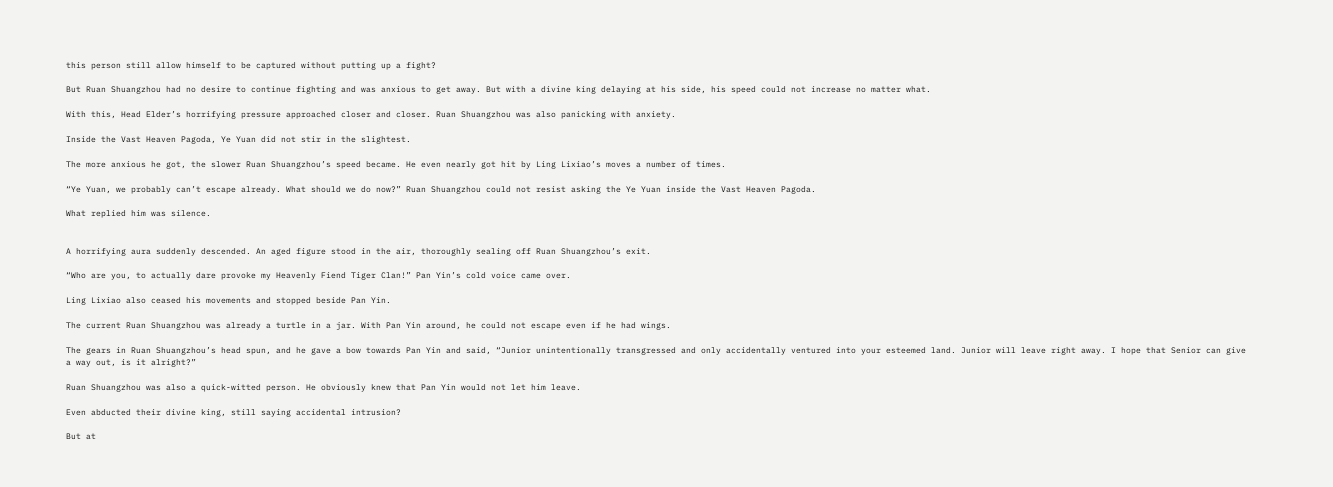this person still allow himself to be captured without putting up a fight?

But Ruan Shuangzhou had no desire to continue fighting and was anxious to get away. But with a divine king delaying at his side, his speed could not increase no matter what.

With this, Head Elder’s horrifying pressure approached closer and closer. Ruan Shuangzhou was also panicking with anxiety.

Inside the Vast Heaven Pagoda, Ye Yuan did not stir in the slightest.

The more anxious he got, the slower Ruan Shuangzhou’s speed became. He even nearly got hit by Ling Lixiao’s moves a number of times.

“Ye Yuan, we probably can’t escape already. What should we do now?” Ruan Shuangzhou could not resist asking the Ye Yuan inside the Vast Heaven Pagoda.

What replied him was silence.


A horrifying aura suddenly descended. An aged figure stood in the air, thoroughly sealing off Ruan Shuangzhou’s exit.

“Who are you, to actually dare provoke my Heavenly Fiend Tiger Clan!” Pan Yin’s cold voice came over.

Ling Lixiao also ceased his movements and stopped beside Pan Yin.

The current Ruan Shuangzhou was already a turtle in a jar. With Pan Yin around, he could not escape even if he had wings.

The gears in Ruan Shuangzhou’s head spun, and he gave a bow towards Pan Yin and said, “Junior unintentionally transgressed and only accidentally ventured into your esteemed land. Junior will leave right away. I hope that Senior can give a way out, is it alright?”

Ruan Shuangzhou was also a quick-witted person. He obviously knew that Pan Yin would not let him leave.

Even abducted their divine king, still saying accidental intrusion?

But at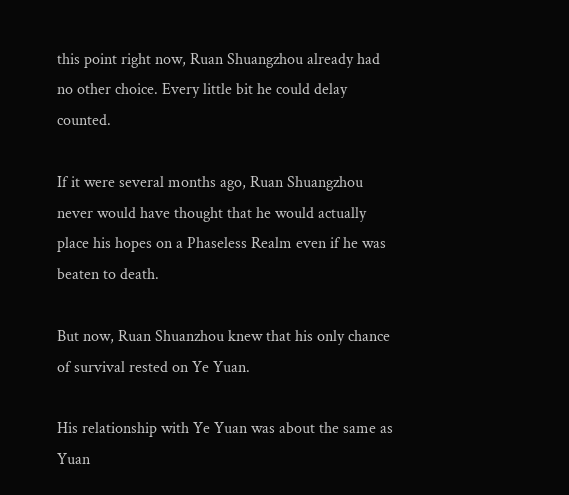this point right now, Ruan Shuangzhou already had no other choice. Every little bit he could delay counted.

If it were several months ago, Ruan Shuangzhou never would have thought that he would actually place his hopes on a Phaseless Realm even if he was beaten to death.

But now, Ruan Shuanzhou knew that his only chance of survival rested on Ye Yuan.

His relationship with Ye Yuan was about the same as Yuan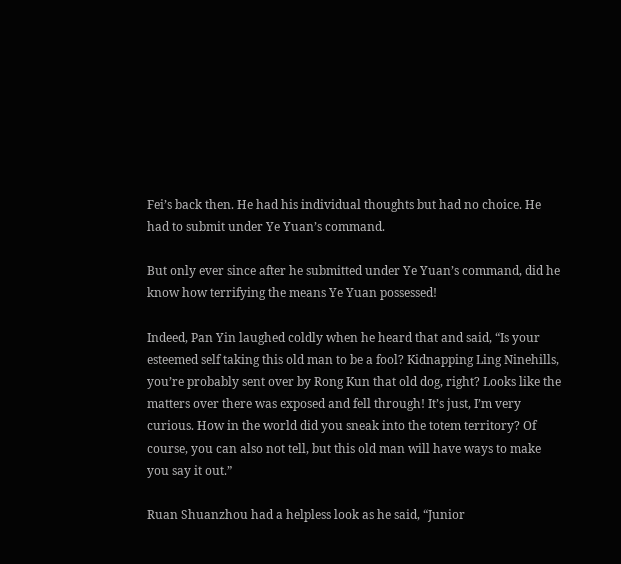Fei’s back then. He had his individual thoughts but had no choice. He had to submit under Ye Yuan’s command.

But only ever since after he submitted under Ye Yuan’s command, did he know how terrifying the means Ye Yuan possessed!

Indeed, Pan Yin laughed coldly when he heard that and said, “Is your esteemed self taking this old man to be a fool? Kidnapping Ling Ninehills, you’re probably sent over by Rong Kun that old dog, right? Looks like the matters over there was exposed and fell through! It’s just, I’m very curious. How in the world did you sneak into the totem territory? Of course, you can also not tell, but this old man will have ways to make you say it out.”

Ruan Shuanzhou had a helpless look as he said, “Junior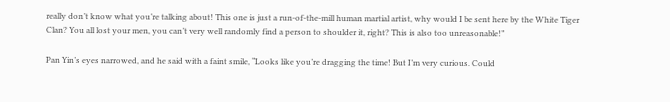really don’t know what you’re talking about! This one is just a run-of-the-mill human martial artist, why would I be sent here by the White Tiger Clan? You all lost your men, you can’t very well randomly find a person to shoulder it, right? This is also too unreasonable!”

Pan Yin’s eyes narrowed, and he said with a faint smile, “Looks like you’re dragging the time! But I’m very curious. Could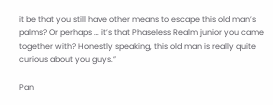it be that you still have other means to escape this old man’s palms? Or perhaps … it’s that Phaseless Realm junior you came together with? Honestly speaking, this old man is really quite curious about you guys.”

Pan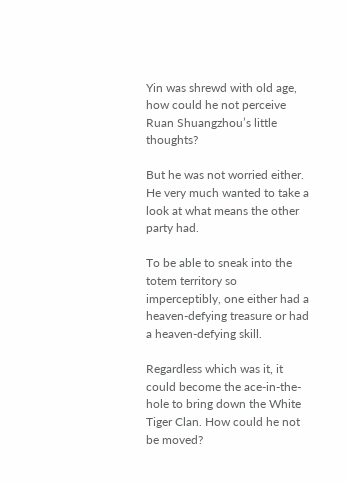Yin was shrewd with old age, how could he not perceive Ruan Shuangzhou’s little thoughts?

But he was not worried either. He very much wanted to take a look at what means the other party had.

To be able to sneak into the totem territory so imperceptibly, one either had a heaven-defying treasure or had a heaven-defying skill.

Regardless which was it, it could become the ace-in-the-hole to bring down the White Tiger Clan. How could he not be moved?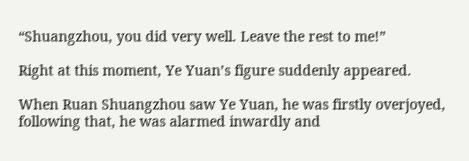“Shuangzhou, you did very well. Leave the rest to me!”

Right at this moment, Ye Yuan’s figure suddenly appeared.

When Ruan Shuangzhou saw Ye Yuan, he was firstly overjoyed, following that, he was alarmed inwardly and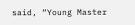said, “Young Master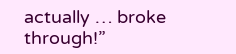actually … broke through!”